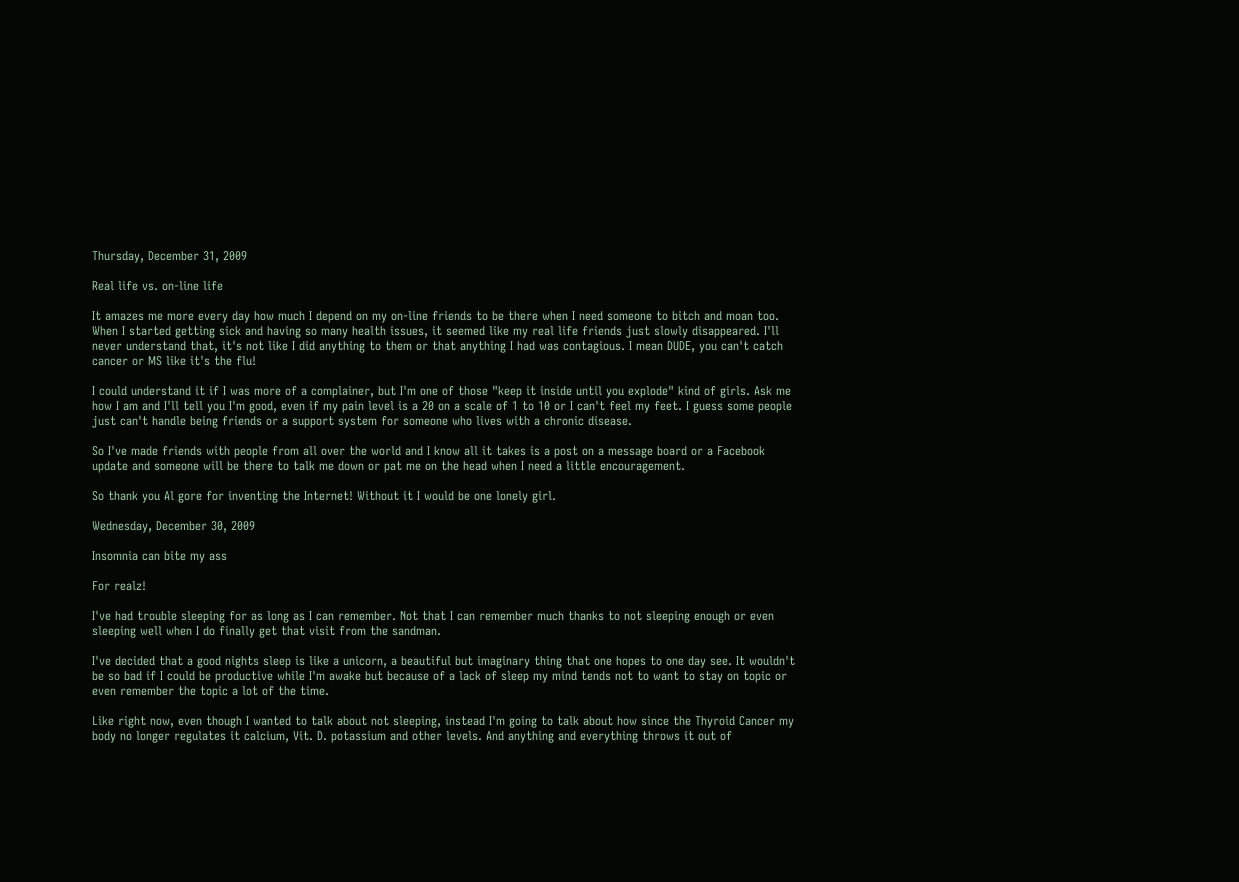Thursday, December 31, 2009

Real life vs. on-line life

It amazes me more every day how much I depend on my on-line friends to be there when I need someone to bitch and moan too. When I started getting sick and having so many health issues, it seemed like my real life friends just slowly disappeared. I'll never understand that, it's not like I did anything to them or that anything I had was contagious. I mean DUDE, you can't catch cancer or MS like it's the flu!

I could understand it if I was more of a complainer, but I'm one of those "keep it inside until you explode" kind of girls. Ask me how I am and I'll tell you I'm good, even if my pain level is a 20 on a scale of 1 to 10 or I can't feel my feet. I guess some people just can't handle being friends or a support system for someone who lives with a chronic disease.

So I've made friends with people from all over the world and I know all it takes is a post on a message board or a Facebook update and someone will be there to talk me down or pat me on the head when I need a little encouragement.

So thank you Al gore for inventing the Internet! Without it I would be one lonely girl.

Wednesday, December 30, 2009

Insomnia can bite my ass

For realz!

I've had trouble sleeping for as long as I can remember. Not that I can remember much thanks to not sleeping enough or even sleeping well when I do finally get that visit from the sandman.

I've decided that a good nights sleep is like a unicorn, a beautiful but imaginary thing that one hopes to one day see. It wouldn't be so bad if I could be productive while I'm awake but because of a lack of sleep my mind tends not to want to stay on topic or even remember the topic a lot of the time.

Like right now, even though I wanted to talk about not sleeping, instead I'm going to talk about how since the Thyroid Cancer my body no longer regulates it calcium, Vit. D. potassium and other levels. And anything and everything throws it out of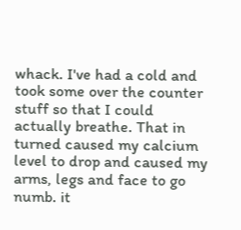whack. I've had a cold and took some over the counter stuff so that I could actually breathe. That in turned caused my calcium level to drop and caused my arms, legs and face to go numb. it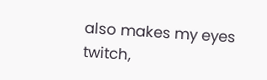also makes my eyes twitch,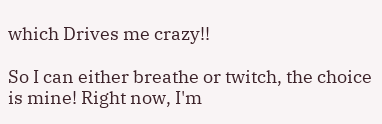which Drives me crazy!!

So I can either breathe or twitch, the choice is mine! Right now, I'm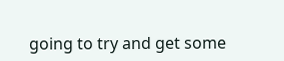going to try and get some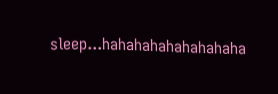sleep...hahahahahahahahaha